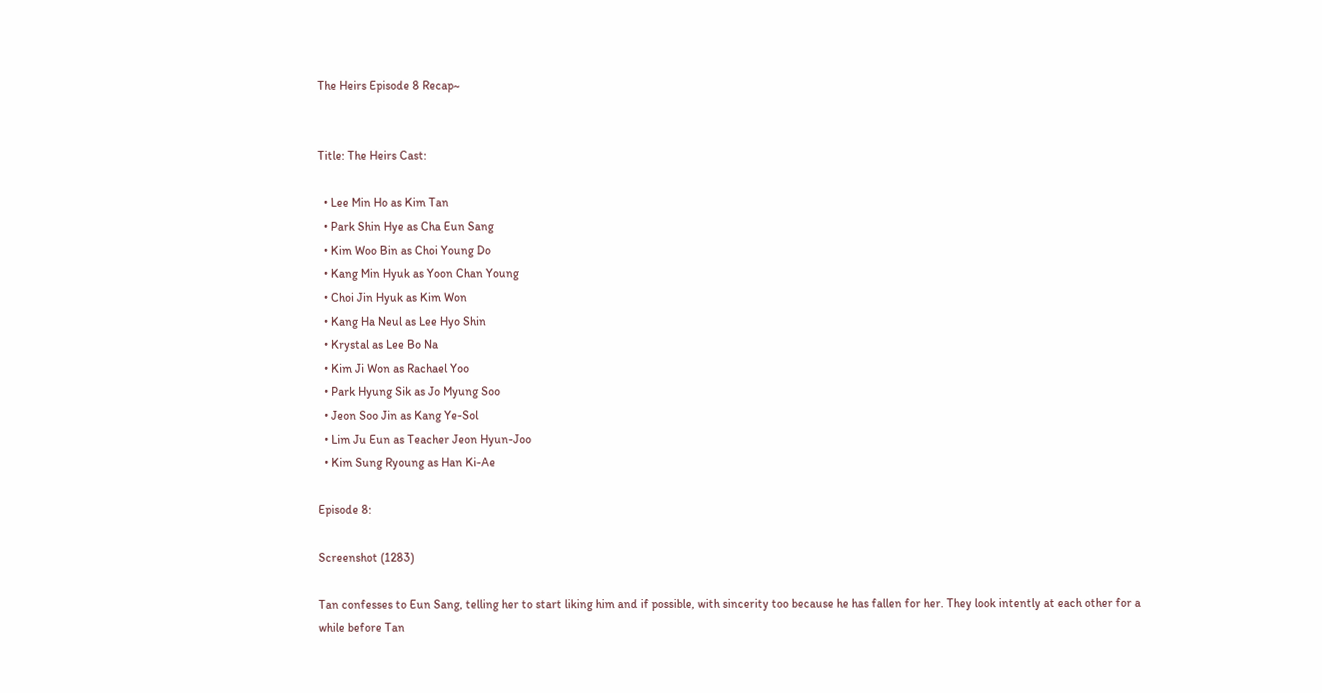The Heirs Episode 8 Recap~


Title: The Heirs Cast:

  • Lee Min Ho as Kim Tan
  • Park Shin Hye as Cha Eun Sang
  • Kim Woo Bin as Choi Young Do
  • Kang Min Hyuk as Yoon Chan Young
  • Choi Jin Hyuk as Kim Won
  • Kang Ha Neul as Lee Hyo Shin
  • Krystal as Lee Bo Na
  • Kim Ji Won as Rachael Yoo
  • Park Hyung Sik as Jo Myung Soo
  • Jeon Soo Jin as Kang Ye-Sol
  • Lim Ju Eun as Teacher Jeon Hyun-Joo
  • Kim Sung Ryoung as Han Ki-Ae

Episode 8:

Screenshot (1283)

Tan confesses to Eun Sang, telling her to start liking him and if possible, with sincerity too because he has fallen for her. They look intently at each other for a while before Tan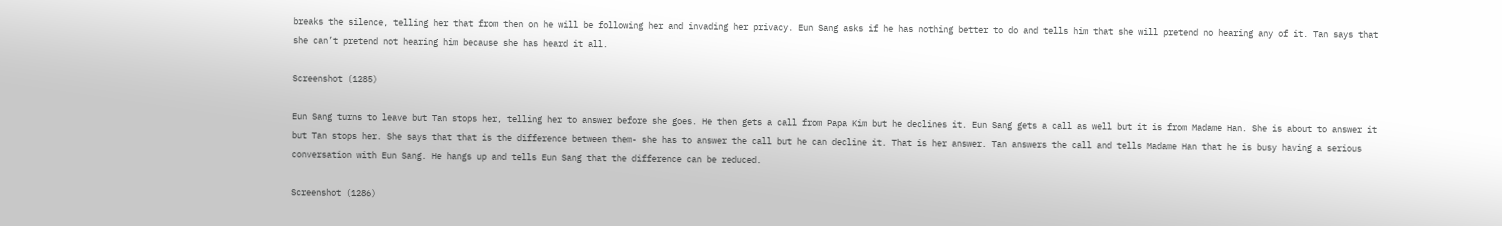breaks the silence, telling her that from then on he will be following her and invading her privacy. Eun Sang asks if he has nothing better to do and tells him that she will pretend no hearing any of it. Tan says that she can’t pretend not hearing him because she has heard it all.

Screenshot (1285)

Eun Sang turns to leave but Tan stops her, telling her to answer before she goes. He then gets a call from Papa Kim but he declines it. Eun Sang gets a call as well but it is from Madame Han. She is about to answer it but Tan stops her. She says that that is the difference between them- she has to answer the call but he can decline it. That is her answer. Tan answers the call and tells Madame Han that he is busy having a serious conversation with Eun Sang. He hangs up and tells Eun Sang that the difference can be reduced.

Screenshot (1286)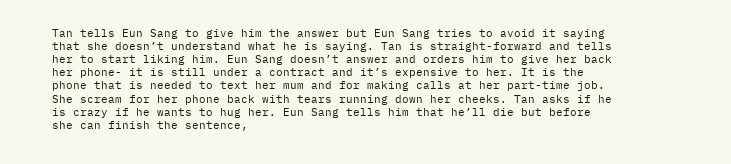Tan tells Eun Sang to give him the answer but Eun Sang tries to avoid it saying that she doesn’t understand what he is saying. Tan is straight-forward and tells her to start liking him. Eun Sang doesn’t answer and orders him to give her back her phone- it is still under a contract and it’s expensive to her. It is the phone that is needed to text her mum and for making calls at her part-time job. She scream for her phone back with tears running down her cheeks. Tan asks if he is crazy if he wants to hug her. Eun Sang tells him that he’ll die but before she can finish the sentence,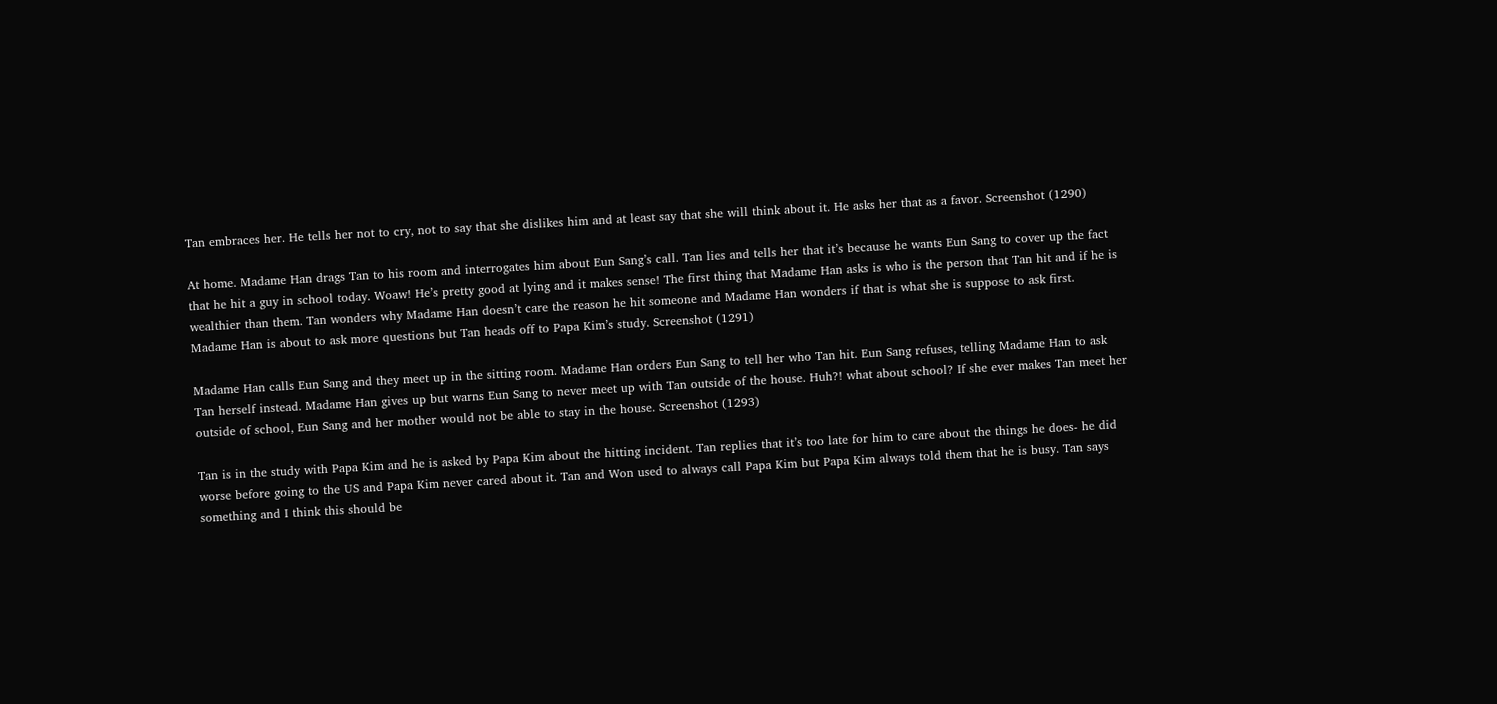Tan embraces her. He tells her not to cry, not to say that she dislikes him and at least say that she will think about it. He asks her that as a favor. Screenshot (1290)

At home. Madame Han drags Tan to his room and interrogates him about Eun Sang’s call. Tan lies and tells her that it’s because he wants Eun Sang to cover up the fact that he hit a guy in school today. Woaw! He’s pretty good at lying and it makes sense! The first thing that Madame Han asks is who is the person that Tan hit and if he is wealthier than them. Tan wonders why Madame Han doesn’t care the reason he hit someone and Madame Han wonders if that is what she is suppose to ask first. Madame Han is about to ask more questions but Tan heads off to Papa Kim’s study. Screenshot (1291)

Madame Han calls Eun Sang and they meet up in the sitting room. Madame Han orders Eun Sang to tell her who Tan hit. Eun Sang refuses, telling Madame Han to ask Tan herself instead. Madame Han gives up but warns Eun Sang to never meet up with Tan outside of the house. Huh?! what about school? If she ever makes Tan meet her outside of school, Eun Sang and her mother would not be able to stay in the house. Screenshot (1293)

Tan is in the study with Papa Kim and he is asked by Papa Kim about the hitting incident. Tan replies that it’s too late for him to care about the things he does- he did worse before going to the US and Papa Kim never cared about it. Tan and Won used to always call Papa Kim but Papa Kim always told them that he is busy. Tan says something and I think this should be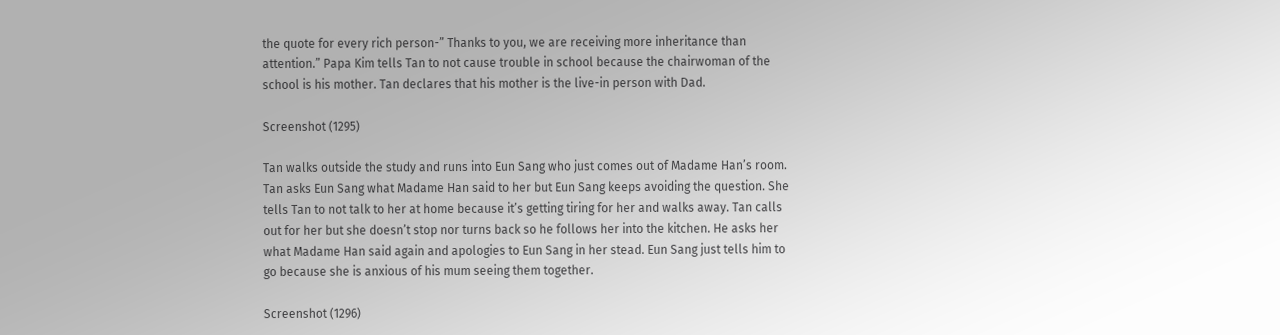the quote for every rich person-” Thanks to you, we are receiving more inheritance than attention.” Papa Kim tells Tan to not cause trouble in school because the chairwoman of the school is his mother. Tan declares that his mother is the live-in person with Dad.

Screenshot (1295)

Tan walks outside the study and runs into Eun Sang who just comes out of Madame Han’s room. Tan asks Eun Sang what Madame Han said to her but Eun Sang keeps avoiding the question. She tells Tan to not talk to her at home because it’s getting tiring for her and walks away. Tan calls out for her but she doesn’t stop nor turns back so he follows her into the kitchen. He asks her what Madame Han said again and apologies to Eun Sang in her stead. Eun Sang just tells him to go because she is anxious of his mum seeing them together.

Screenshot (1296)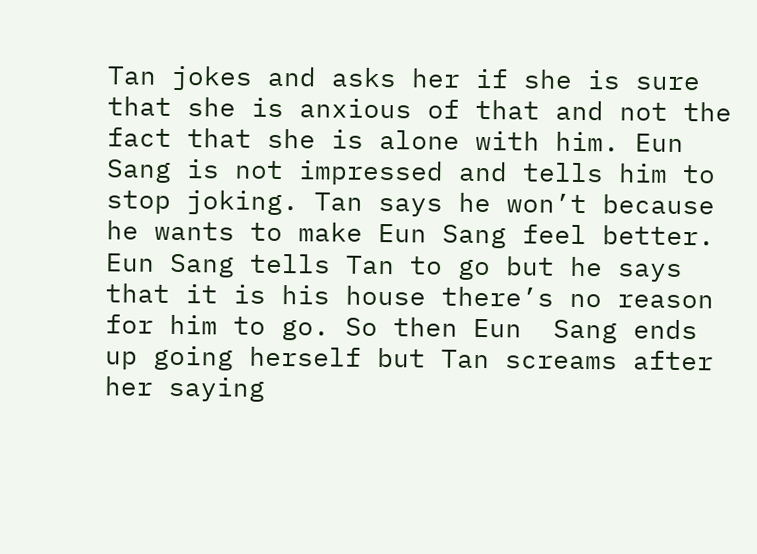Tan jokes and asks her if she is sure that she is anxious of that and not the fact that she is alone with him. Eun Sang is not impressed and tells him to stop joking. Tan says he won’t because he wants to make Eun Sang feel better. Eun Sang tells Tan to go but he says that it is his house there’s no reason for him to go. So then Eun  Sang ends up going herself but Tan screams after her saying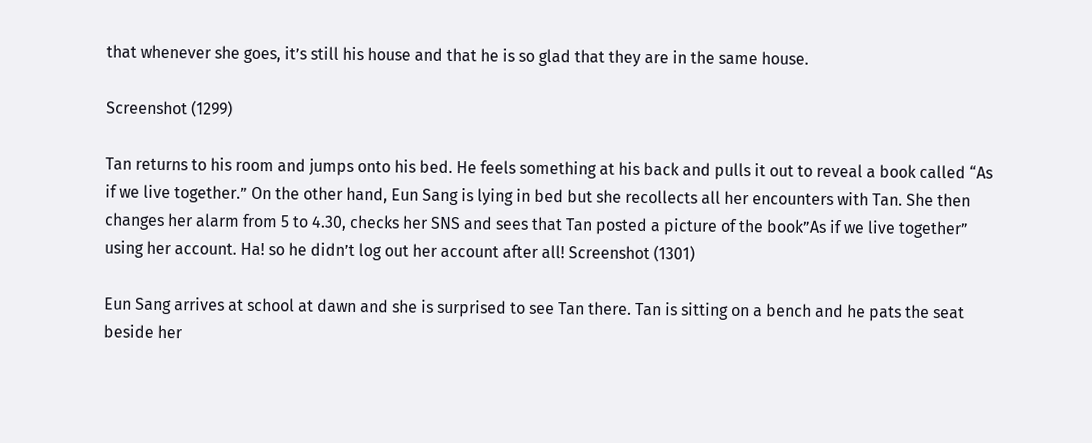that whenever she goes, it’s still his house and that he is so glad that they are in the same house.

Screenshot (1299)

Tan returns to his room and jumps onto his bed. He feels something at his back and pulls it out to reveal a book called “As if we live together.” On the other hand, Eun Sang is lying in bed but she recollects all her encounters with Tan. She then changes her alarm from 5 to 4.30, checks her SNS and sees that Tan posted a picture of the book”As if we live together” using her account. Ha! so he didn’t log out her account after all! Screenshot (1301)

Eun Sang arrives at school at dawn and she is surprised to see Tan there. Tan is sitting on a bench and he pats the seat beside her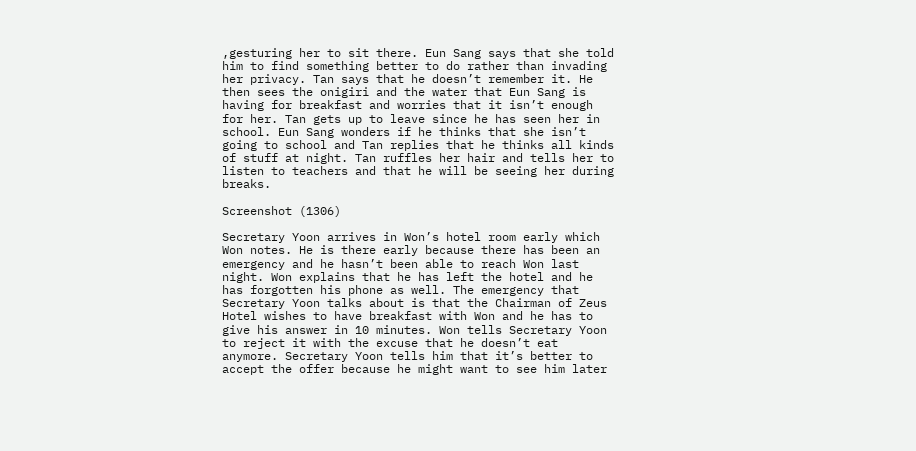,gesturing her to sit there. Eun Sang says that she told him to find something better to do rather than invading her privacy. Tan says that he doesn’t remember it. He then sees the onigiri and the water that Eun Sang is having for breakfast and worries that it isn’t enough for her. Tan gets up to leave since he has seen her in school. Eun Sang wonders if he thinks that she isn’t going to school and Tan replies that he thinks all kinds of stuff at night. Tan ruffles her hair and tells her to listen to teachers and that he will be seeing her during breaks.

Screenshot (1306)

Secretary Yoon arrives in Won’s hotel room early which Won notes. He is there early because there has been an emergency and he hasn’t been able to reach Won last night. Won explains that he has left the hotel and he has forgotten his phone as well. The emergency that Secretary Yoon talks about is that the Chairman of Zeus Hotel wishes to have breakfast with Won and he has to give his answer in 10 minutes. Won tells Secretary Yoon to reject it with the excuse that he doesn’t eat anymore. Secretary Yoon tells him that it’s better to accept the offer because he might want to see him later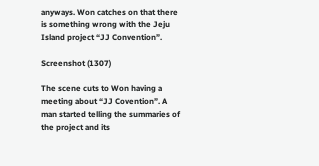anyways. Won catches on that there is something wrong with the Jeju Island project “JJ Convention”.

Screenshot (1307)

The scene cuts to Won having a meeting about “JJ Covention”. A man started telling the summaries of the project and its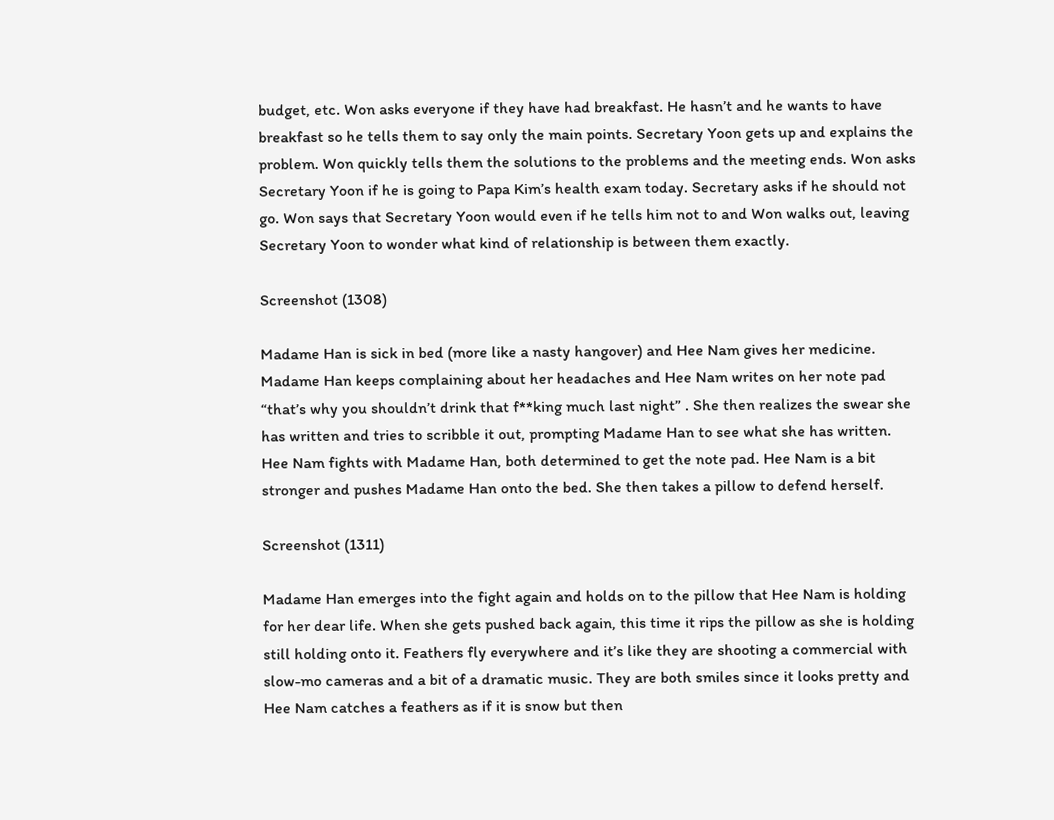budget, etc. Won asks everyone if they have had breakfast. He hasn’t and he wants to have breakfast so he tells them to say only the main points. Secretary Yoon gets up and explains the problem. Won quickly tells them the solutions to the problems and the meeting ends. Won asks Secretary Yoon if he is going to Papa Kim’s health exam today. Secretary asks if he should not go. Won says that Secretary Yoon would even if he tells him not to and Won walks out, leaving Secretary Yoon to wonder what kind of relationship is between them exactly.

Screenshot (1308)

Madame Han is sick in bed (more like a nasty hangover) and Hee Nam gives her medicine. Madame Han keeps complaining about her headaches and Hee Nam writes on her note pad “that’s why you shouldn’t drink that f**king much last night” . She then realizes the swear she has written and tries to scribble it out, prompting Madame Han to see what she has written. Hee Nam fights with Madame Han, both determined to get the note pad. Hee Nam is a bit stronger and pushes Madame Han onto the bed. She then takes a pillow to defend herself.

Screenshot (1311)

Madame Han emerges into the fight again and holds on to the pillow that Hee Nam is holding for her dear life. When she gets pushed back again, this time it rips the pillow as she is holding still holding onto it. Feathers fly everywhere and it’s like they are shooting a commercial with slow-mo cameras and a bit of a dramatic music. They are both smiles since it looks pretty and Hee Nam catches a feathers as if it is snow but then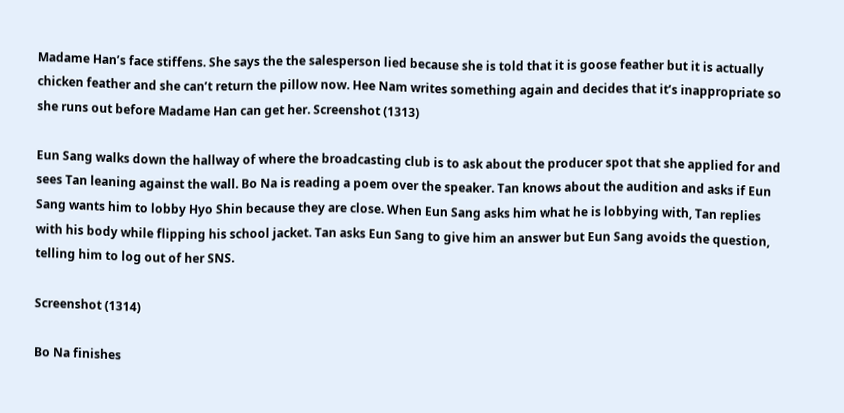Madame Han’s face stiffens. She says the the salesperson lied because she is told that it is goose feather but it is actually chicken feather and she can’t return the pillow now. Hee Nam writes something again and decides that it’s inappropriate so she runs out before Madame Han can get her. Screenshot (1313)

Eun Sang walks down the hallway of where the broadcasting club is to ask about the producer spot that she applied for and sees Tan leaning against the wall. Bo Na is reading a poem over the speaker. Tan knows about the audition and asks if Eun Sang wants him to lobby Hyo Shin because they are close. When Eun Sang asks him what he is lobbying with, Tan replies with his body while flipping his school jacket. Tan asks Eun Sang to give him an answer but Eun Sang avoids the question, telling him to log out of her SNS.

Screenshot (1314)

Bo Na finishes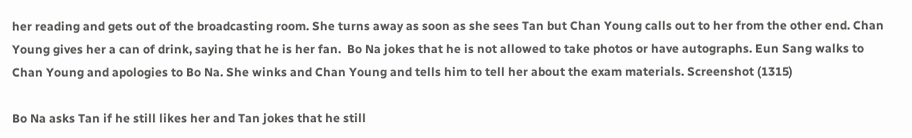her reading and gets out of the broadcasting room. She turns away as soon as she sees Tan but Chan Young calls out to her from the other end. Chan Young gives her a can of drink, saying that he is her fan.  Bo Na jokes that he is not allowed to take photos or have autographs. Eun Sang walks to Chan Young and apologies to Bo Na. She winks and Chan Young and tells him to tell her about the exam materials. Screenshot (1315)

Bo Na asks Tan if he still likes her and Tan jokes that he still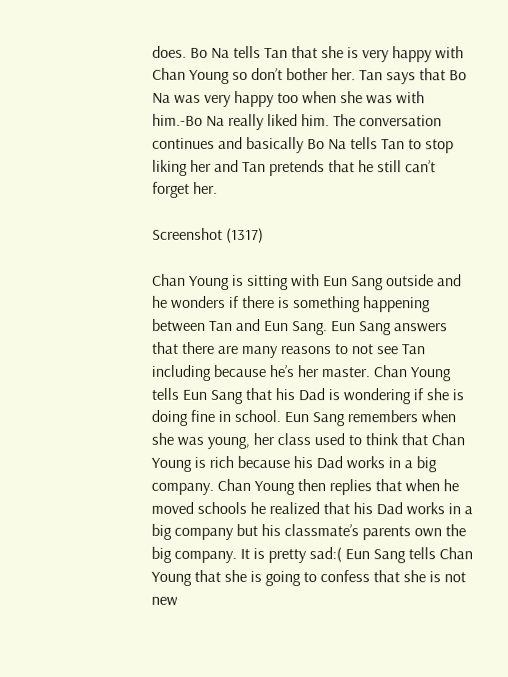does. Bo Na tells Tan that she is very happy with Chan Young so don’t bother her. Tan says that Bo Na was very happy too when she was with him.-Bo Na really liked him. The conversation continues and basically Bo Na tells Tan to stop liking her and Tan pretends that he still can’t forget her.

Screenshot (1317)

Chan Young is sitting with Eun Sang outside and he wonders if there is something happening between Tan and Eun Sang. Eun Sang answers that there are many reasons to not see Tan including because he’s her master. Chan Young tells Eun Sang that his Dad is wondering if she is doing fine in school. Eun Sang remembers when she was young, her class used to think that Chan Young is rich because his Dad works in a big company. Chan Young then replies that when he moved schools he realized that his Dad works in a big company but his classmate’s parents own the big company. It is pretty sad:( Eun Sang tells Chan Young that she is going to confess that she is not new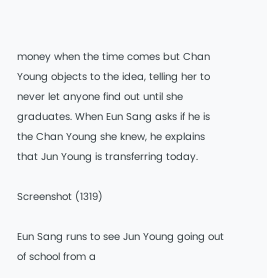money when the time comes but Chan Young objects to the idea, telling her to never let anyone find out until she graduates. When Eun Sang asks if he is the Chan Young she knew, he explains that Jun Young is transferring today.

Screenshot (1319)

Eun Sang runs to see Jun Young going out of school from a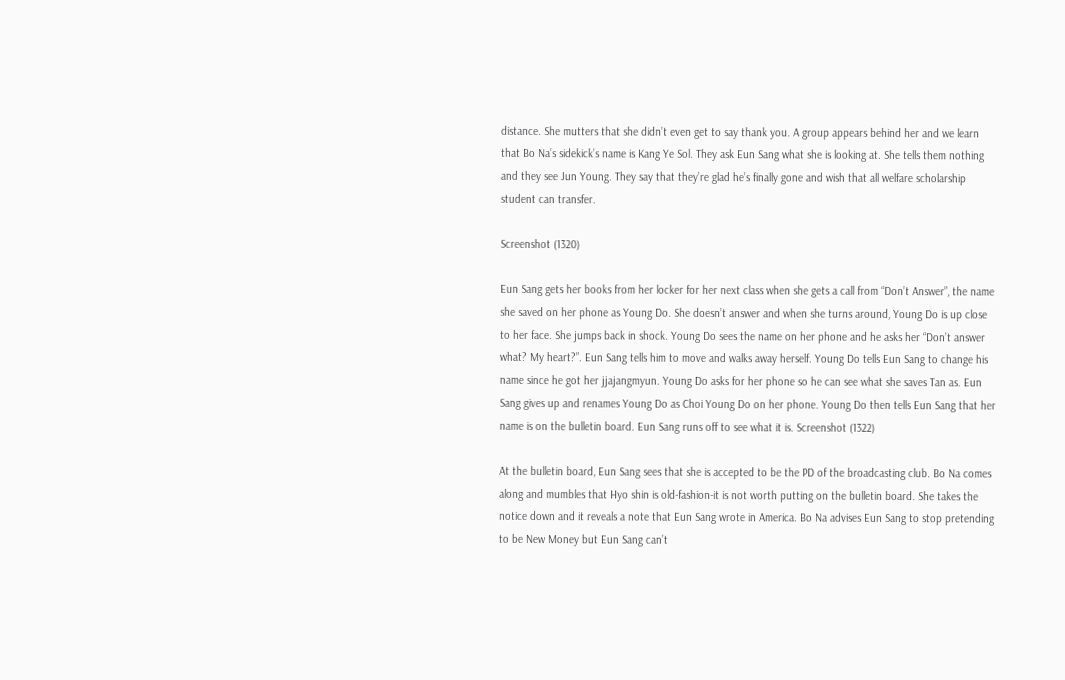distance. She mutters that she didn’t even get to say thank you. A group appears behind her and we learn that Bo Na’s sidekick’s name is Kang Ye Sol. They ask Eun Sang what she is looking at. She tells them nothing and they see Jun Young. They say that they’re glad he’s finally gone and wish that all welfare scholarship student can transfer.

Screenshot (1320)

Eun Sang gets her books from her locker for her next class when she gets a call from “Don’t Answer”, the name she saved on her phone as Young Do. She doesn’t answer and when she turns around, Young Do is up close to her face. She jumps back in shock. Young Do sees the name on her phone and he asks her “Don’t answer what? My heart?”. Eun Sang tells him to move and walks away herself. Young Do tells Eun Sang to change his name since he got her jjajangmyun. Young Do asks for her phone so he can see what she saves Tan as. Eun Sang gives up and renames Young Do as Choi Young Do on her phone. Young Do then tells Eun Sang that her name is on the bulletin board. Eun Sang runs off to see what it is. Screenshot (1322)

At the bulletin board, Eun Sang sees that she is accepted to be the PD of the broadcasting club. Bo Na comes along and mumbles that Hyo shin is old-fashion-it is not worth putting on the bulletin board. She takes the notice down and it reveals a note that Eun Sang wrote in America. Bo Na advises Eun Sang to stop pretending to be New Money but Eun Sang can’t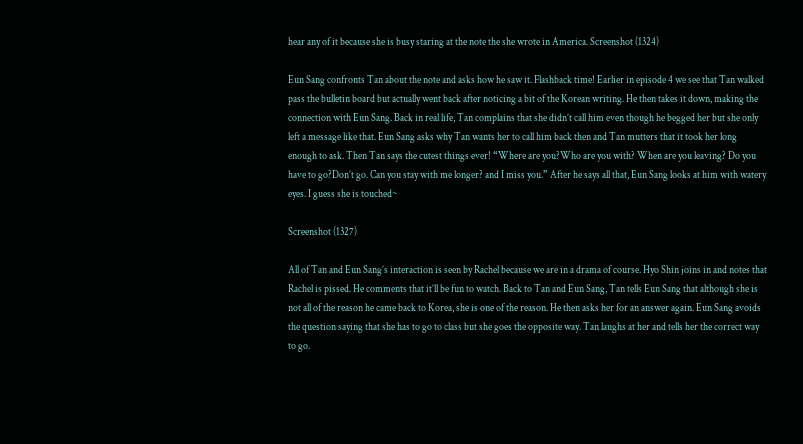hear any of it because she is busy staring at the note the she wrote in America. Screenshot (1324)

Eun Sang confronts Tan about the note and asks how he saw it. Flashback time! Earlier in episode 4 we see that Tan walked pass the bulletin board but actually went back after noticing a bit of the Korean writing. He then takes it down, making the connection with Eun Sang. Back in real life, Tan complains that she didn’t call him even though he begged her but she only left a message like that. Eun Sang asks why Tan wants her to call him back then and Tan mutters that it took her long enough to ask. Then Tan says the cutest things ever! “Where are you?Who are you with? When are you leaving? Do you have to go?Don’t go. Can you stay with me longer? and I miss you.” After he says all that, Eun Sang looks at him with watery eyes. I guess she is touched~

Screenshot (1327)

All of Tan and Eun Sang’s interaction is seen by Rachel because we are in a drama of course. Hyo Shin joins in and notes that Rachel is pissed. He comments that it’ll be fun to watch. Back to Tan and Eun Sang, Tan tells Eun Sang that although she is not all of the reason he came back to Korea, she is one of the reason. He then asks her for an answer again. Eun Sang avoids the question saying that she has to go to class but she goes the opposite way. Tan laughs at her and tells her the correct way to go.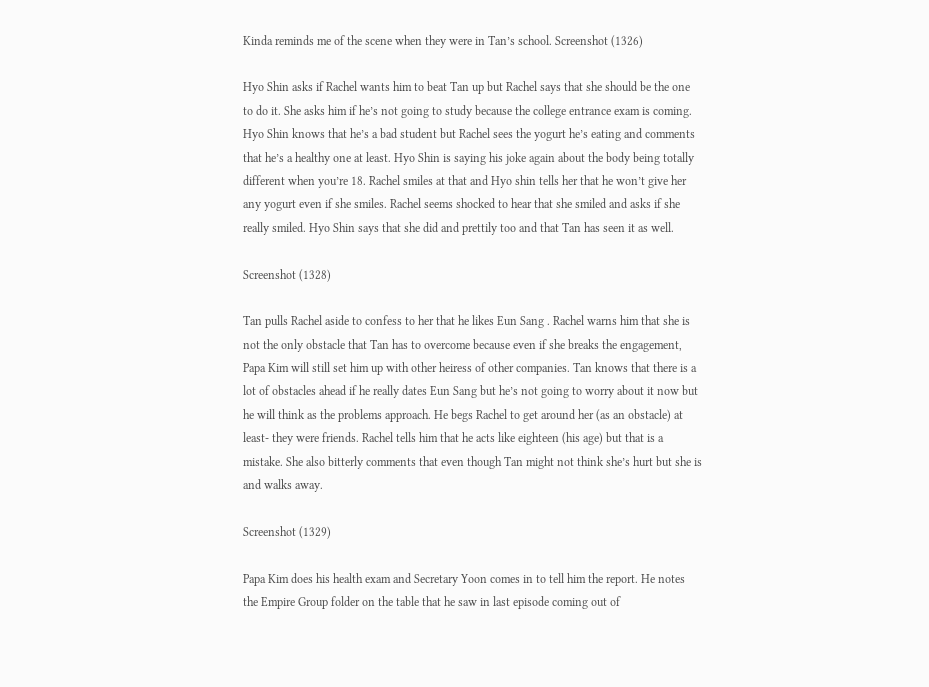Kinda reminds me of the scene when they were in Tan’s school. Screenshot (1326)

Hyo Shin asks if Rachel wants him to beat Tan up but Rachel says that she should be the one to do it. She asks him if he’s not going to study because the college entrance exam is coming. Hyo Shin knows that he’s a bad student but Rachel sees the yogurt he’s eating and comments that he’s a healthy one at least. Hyo Shin is saying his joke again about the body being totally different when you’re 18. Rachel smiles at that and Hyo shin tells her that he won’t give her any yogurt even if she smiles. Rachel seems shocked to hear that she smiled and asks if she really smiled. Hyo Shin says that she did and prettily too and that Tan has seen it as well.

Screenshot (1328)

Tan pulls Rachel aside to confess to her that he likes Eun Sang . Rachel warns him that she is not the only obstacle that Tan has to overcome because even if she breaks the engagement, Papa Kim will still set him up with other heiress of other companies. Tan knows that there is a lot of obstacles ahead if he really dates Eun Sang but he’s not going to worry about it now but he will think as the problems approach. He begs Rachel to get around her (as an obstacle) at least- they were friends. Rachel tells him that he acts like eighteen (his age) but that is a mistake. She also bitterly comments that even though Tan might not think she’s hurt but she is and walks away.

Screenshot (1329)

Papa Kim does his health exam and Secretary Yoon comes in to tell him the report. He notes the Empire Group folder on the table that he saw in last episode coming out of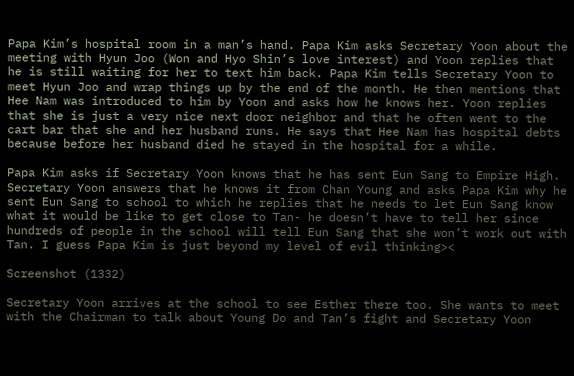Papa Kim’s hospital room in a man’s hand. Papa Kim asks Secretary Yoon about the meeting with Hyun Joo (Won and Hyo Shin’s love interest) and Yoon replies that he is still waiting for her to text him back. Papa Kim tells Secretary Yoon to meet Hyun Joo and wrap things up by the end of the month. He then mentions that Hee Nam was introduced to him by Yoon and asks how he knows her. Yoon replies that she is just a very nice next door neighbor and that he often went to the cart bar that she and her husband runs. He says that Hee Nam has hospital debts because before her husband died he stayed in the hospital for a while.

Papa Kim asks if Secretary Yoon knows that he has sent Eun Sang to Empire High. Secretary Yoon answers that he knows it from Chan Young and asks Papa Kim why he sent Eun Sang to school to which he replies that he needs to let Eun Sang know  what it would be like to get close to Tan- he doesn’t have to tell her since hundreds of people in the school will tell Eun Sang that she won’t work out with Tan. I guess Papa Kim is just beyond my level of evil thinking><

Screenshot (1332)

Secretary Yoon arrives at the school to see Esther there too. She wants to meet with the Chairman to talk about Young Do and Tan’s fight and Secretary Yoon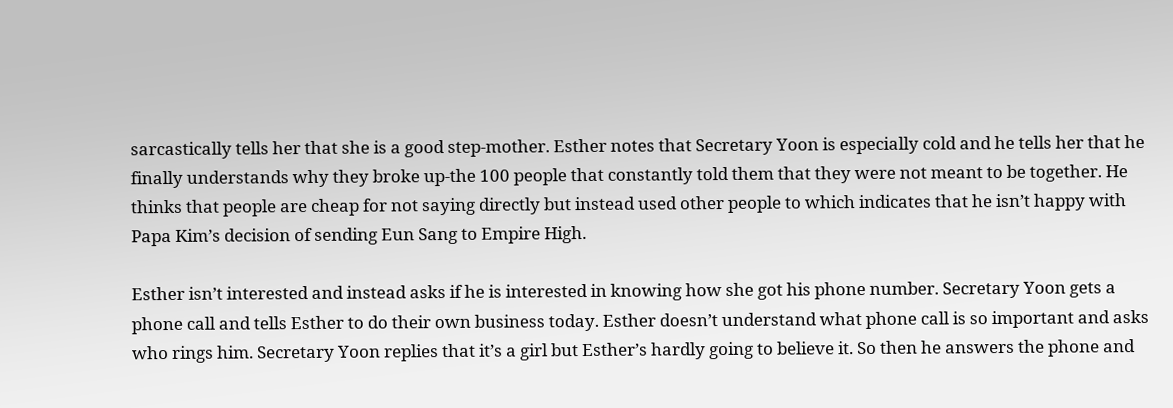sarcastically tells her that she is a good step-mother. Esther notes that Secretary Yoon is especially cold and he tells her that he finally understands why they broke up-the 100 people that constantly told them that they were not meant to be together. He thinks that people are cheap for not saying directly but instead used other people to which indicates that he isn’t happy with Papa Kim’s decision of sending Eun Sang to Empire High.

Esther isn’t interested and instead asks if he is interested in knowing how she got his phone number. Secretary Yoon gets a phone call and tells Esther to do their own business today. Esther doesn’t understand what phone call is so important and asks who rings him. Secretary Yoon replies that it’s a girl but Esther’s hardly going to believe it. So then he answers the phone and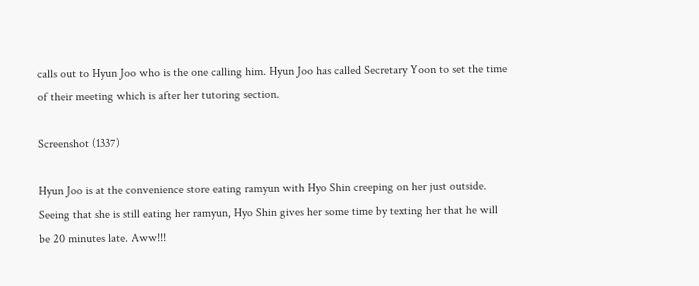calls out to Hyun Joo who is the one calling him. Hyun Joo has called Secretary Yoon to set the time of their meeting which is after her tutoring section.

Screenshot (1337)

Hyun Joo is at the convenience store eating ramyun with Hyo Shin creeping on her just outside. Seeing that she is still eating her ramyun, Hyo Shin gives her some time by texting her that he will be 20 minutes late. Aww!!!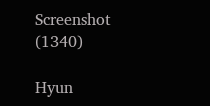Screenshot (1340)

Hyun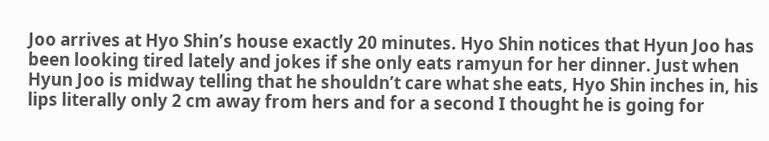Joo arrives at Hyo Shin’s house exactly 20 minutes. Hyo Shin notices that Hyun Joo has been looking tired lately and jokes if she only eats ramyun for her dinner. Just when Hyun Joo is midway telling that he shouldn’t care what she eats, Hyo Shin inches in, his lips literally only 2 cm away from hers and for a second I thought he is going for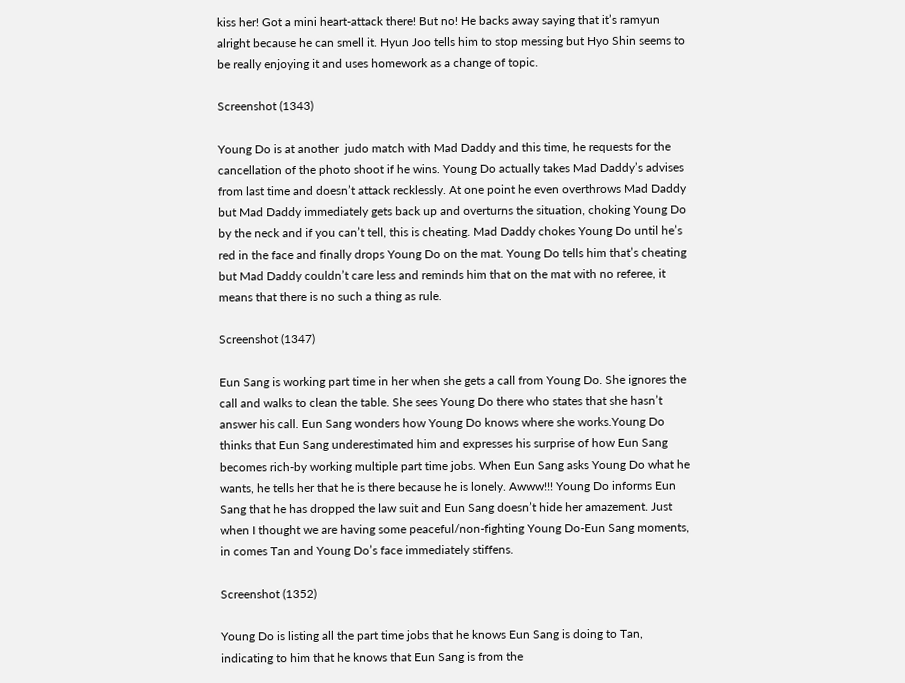kiss her! Got a mini heart-attack there! But no! He backs away saying that it’s ramyun alright because he can smell it. Hyun Joo tells him to stop messing but Hyo Shin seems to be really enjoying it and uses homework as a change of topic.

Screenshot (1343)

Young Do is at another  judo match with Mad Daddy and this time, he requests for the cancellation of the photo shoot if he wins. Young Do actually takes Mad Daddy’s advises from last time and doesn’t attack recklessly. At one point he even overthrows Mad Daddy but Mad Daddy immediately gets back up and overturns the situation, choking Young Do by the neck and if you can’t tell, this is cheating. Mad Daddy chokes Young Do until he’s red in the face and finally drops Young Do on the mat. Young Do tells him that’s cheating but Mad Daddy couldn’t care less and reminds him that on the mat with no referee, it means that there is no such a thing as rule.

Screenshot (1347)

Eun Sang is working part time in her when she gets a call from Young Do. She ignores the call and walks to clean the table. She sees Young Do there who states that she hasn’t answer his call. Eun Sang wonders how Young Do knows where she works.Young Do thinks that Eun Sang underestimated him and expresses his surprise of how Eun Sang becomes rich-by working multiple part time jobs. When Eun Sang asks Young Do what he wants, he tells her that he is there because he is lonely. Awww!!! Young Do informs Eun Sang that he has dropped the law suit and Eun Sang doesn’t hide her amazement. Just when I thought we are having some peaceful/non-fighting Young Do-Eun Sang moments, in comes Tan and Young Do’s face immediately stiffens.

Screenshot (1352)

Young Do is listing all the part time jobs that he knows Eun Sang is doing to Tan, indicating to him that he knows that Eun Sang is from the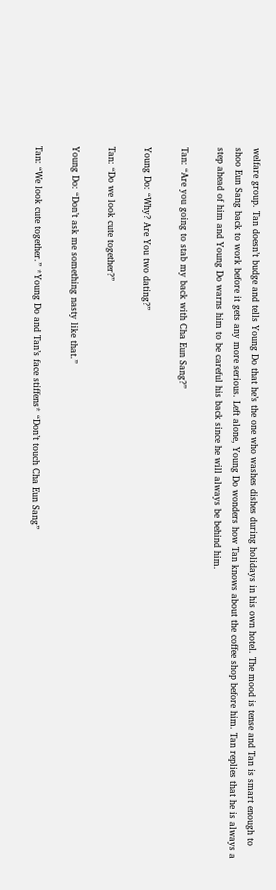welfare group. Tan doesn’t budge and tells Young Do that he’s the one who washes dishes during holidays in his own hotel. The mood is tense and Tan is smart enough to shoo Eun Sang back to work before it gets any more serious. Left alone, Young Do wonders how Tan knows about the coffee shop before him. Tan replies that he is always a step ahead of him and Young Do warns him to be careful his back since he will always be behind him.

Tan: “Are you going to stab my back with Cha Eun Sang?”

Young Do: “Why? Are You two dating?”

Tan: “Do we look cute together?”

Young Do: “Don’t ask me something nasty like that.”

Tan: “We look cute together.” *Young Do and Tan’s face stiffens* “Don’t touch Cha Eun Sang”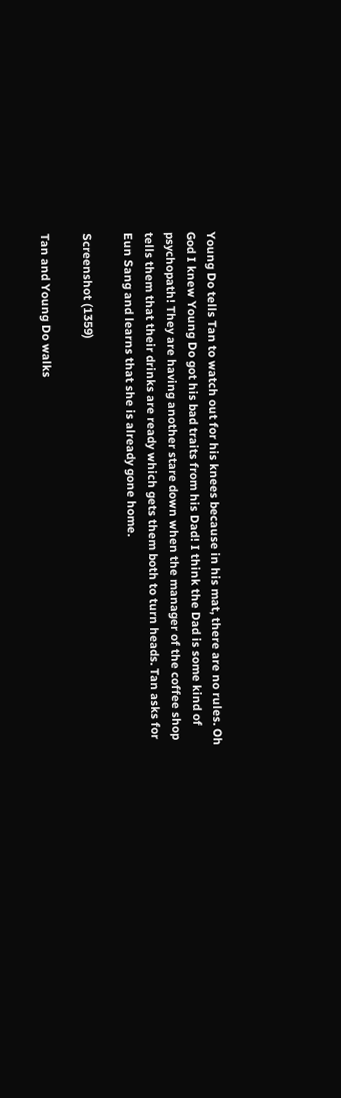Young Do tells Tan to watch out for his knees because in his mat, there are no rules. Oh God I knew Young Do got his bad traits from his Dad! I think the Dad is some kind of psychopath! They are having another stare down when the manager of the coffee shop tells them that their drinks are ready which gets them both to turn heads. Tan asks for Eun Sang and learns that she is already gone home.

Screenshot (1359)

Tan and Young Do walks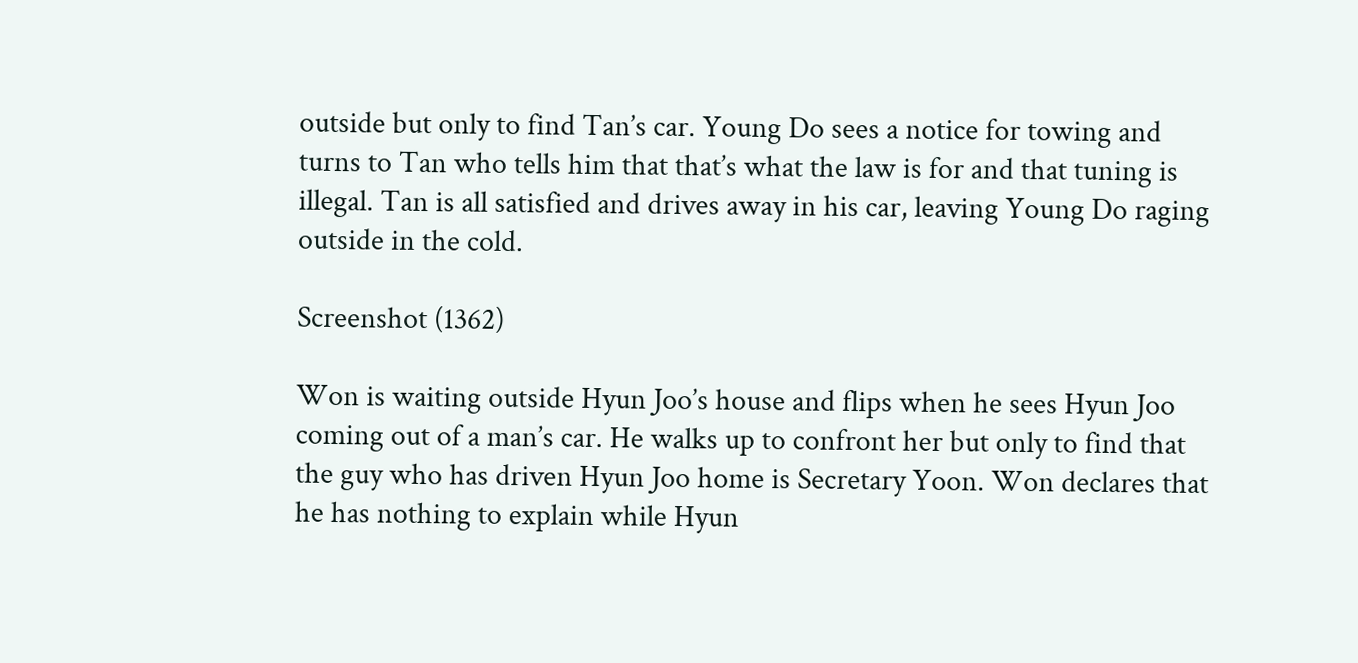outside but only to find Tan’s car. Young Do sees a notice for towing and turns to Tan who tells him that that’s what the law is for and that tuning is illegal. Tan is all satisfied and drives away in his car, leaving Young Do raging outside in the cold.

Screenshot (1362)

Won is waiting outside Hyun Joo’s house and flips when he sees Hyun Joo coming out of a man’s car. He walks up to confront her but only to find that the guy who has driven Hyun Joo home is Secretary Yoon. Won declares that he has nothing to explain while Hyun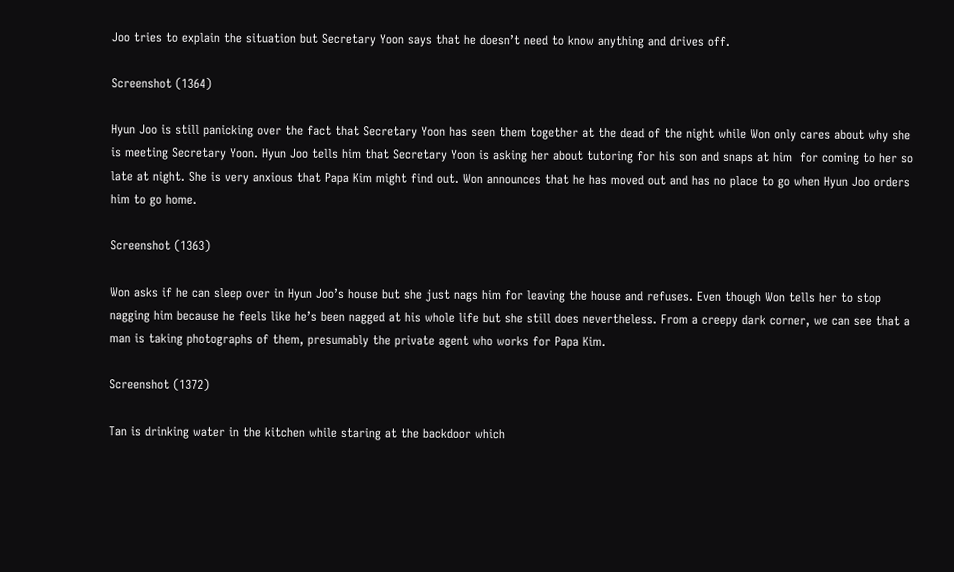Joo tries to explain the situation but Secretary Yoon says that he doesn’t need to know anything and drives off.

Screenshot (1364)

Hyun Joo is still panicking over the fact that Secretary Yoon has seen them together at the dead of the night while Won only cares about why she is meeting Secretary Yoon. Hyun Joo tells him that Secretary Yoon is asking her about tutoring for his son and snaps at him  for coming to her so late at night. She is very anxious that Papa Kim might find out. Won announces that he has moved out and has no place to go when Hyun Joo orders him to go home.

Screenshot (1363)

Won asks if he can sleep over in Hyun Joo’s house but she just nags him for leaving the house and refuses. Even though Won tells her to stop nagging him because he feels like he’s been nagged at his whole life but she still does nevertheless. From a creepy dark corner, we can see that a man is taking photographs of them, presumably the private agent who works for Papa Kim.

Screenshot (1372)

Tan is drinking water in the kitchen while staring at the backdoor which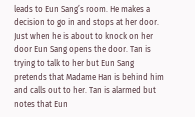leads to Eun Sang’s room. He makes a decision to go in and stops at her door. Just when he is about to knock on her door Eun Sang opens the door. Tan is trying to talk to her but Eun Sang pretends that Madame Han is behind him and calls out to her. Tan is alarmed but notes that Eun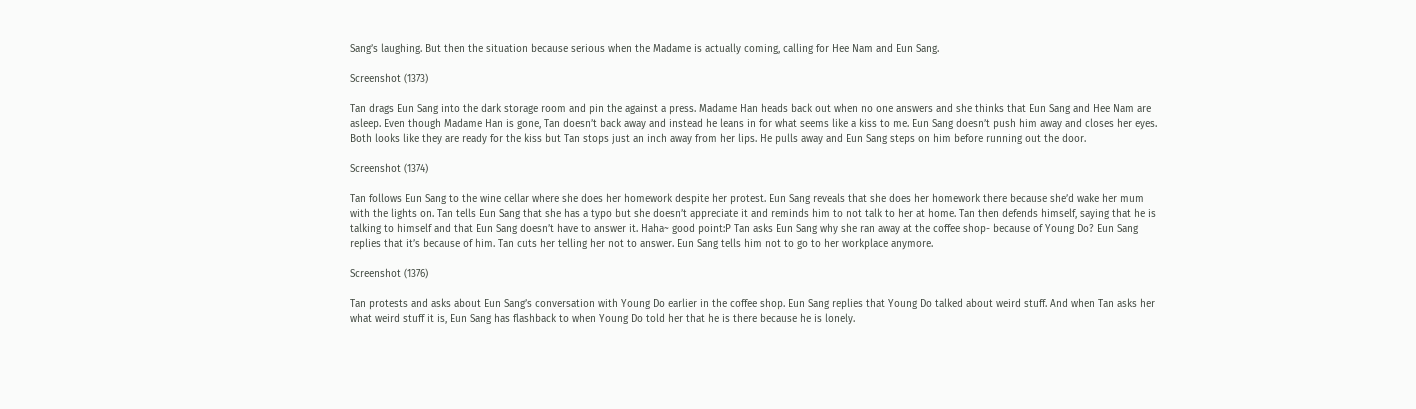Sang’s laughing. But then the situation because serious when the Madame is actually coming, calling for Hee Nam and Eun Sang.

Screenshot (1373)

Tan drags Eun Sang into the dark storage room and pin the against a press. Madame Han heads back out when no one answers and she thinks that Eun Sang and Hee Nam are asleep. Even though Madame Han is gone, Tan doesn’t back away and instead he leans in for what seems like a kiss to me. Eun Sang doesn’t push him away and closes her eyes. Both looks like they are ready for the kiss but Tan stops just an inch away from her lips. He pulls away and Eun Sang steps on him before running out the door.

Screenshot (1374)

Tan follows Eun Sang to the wine cellar where she does her homework despite her protest. Eun Sang reveals that she does her homework there because she’d wake her mum with the lights on. Tan tells Eun Sang that she has a typo but she doesn’t appreciate it and reminds him to not talk to her at home. Tan then defends himself, saying that he is talking to himself and that Eun Sang doesn’t have to answer it. Haha~ good point:P Tan asks Eun Sang why she ran away at the coffee shop- because of Young Do? Eun Sang replies that it’s because of him. Tan cuts her telling her not to answer. Eun Sang tells him not to go to her workplace anymore.

Screenshot (1376)

Tan protests and asks about Eun Sang’s conversation with Young Do earlier in the coffee shop. Eun Sang replies that Young Do talked about weird stuff. And when Tan asks her what weird stuff it is, Eun Sang has flashback to when Young Do told her that he is there because he is lonely.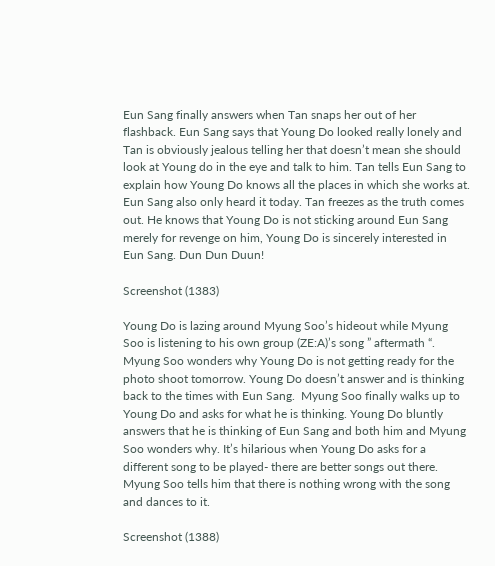Eun Sang finally answers when Tan snaps her out of her flashback. Eun Sang says that Young Do looked really lonely and Tan is obviously jealous telling her that doesn’t mean she should look at Young do in the eye and talk to him. Tan tells Eun Sang to explain how Young Do knows all the places in which she works at. Eun Sang also only heard it today. Tan freezes as the truth comes out. He knows that Young Do is not sticking around Eun Sang merely for revenge on him, Young Do is sincerely interested in Eun Sang. Dun Dun Duun!

Screenshot (1383)

Young Do is lazing around Myung Soo’s hideout while Myung Soo is listening to his own group (ZE:A)’s song ” aftermath “. Myung Soo wonders why Young Do is not getting ready for the photo shoot tomorrow. Young Do doesn’t answer and is thinking back to the times with Eun Sang.  Myung Soo finally walks up to Young Do and asks for what he is thinking. Young Do bluntly answers that he is thinking of Eun Sang and both him and Myung Soo wonders why. It’s hilarious when Young Do asks for a different song to be played- there are better songs out there. Myung Soo tells him that there is nothing wrong with the song and dances to it.

Screenshot (1388)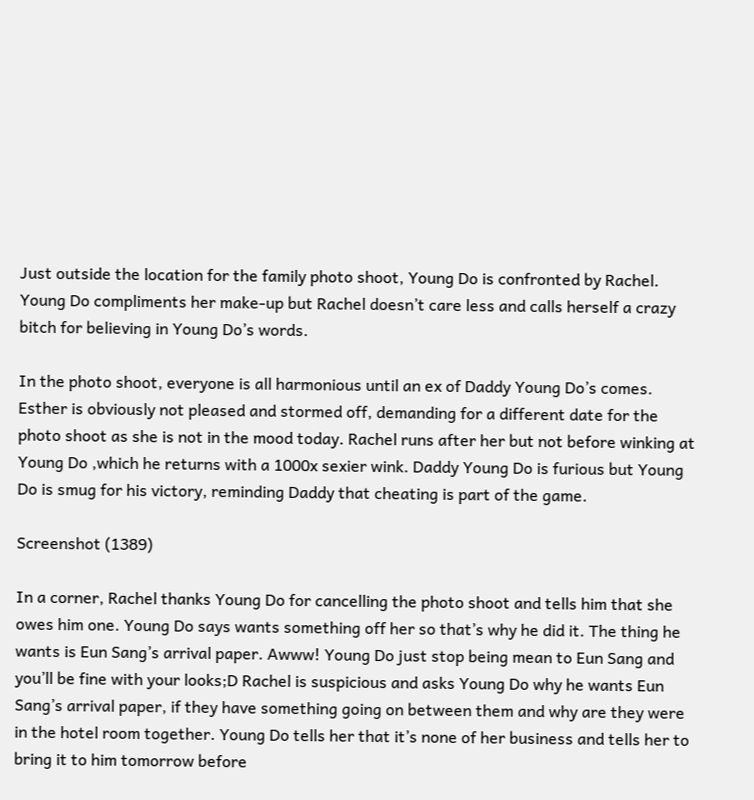Just outside the location for the family photo shoot, Young Do is confronted by Rachel. Young Do compliments her make-up but Rachel doesn’t care less and calls herself a crazy bitch for believing in Young Do’s words.

In the photo shoot, everyone is all harmonious until an ex of Daddy Young Do’s comes. Esther is obviously not pleased and stormed off, demanding for a different date for the photo shoot as she is not in the mood today. Rachel runs after her but not before winking at Young Do ,which he returns with a 1000x sexier wink. Daddy Young Do is furious but Young Do is smug for his victory, reminding Daddy that cheating is part of the game.

Screenshot (1389)

In a corner, Rachel thanks Young Do for cancelling the photo shoot and tells him that she owes him one. Young Do says wants something off her so that’s why he did it. The thing he wants is Eun Sang’s arrival paper. Awww! Young Do just stop being mean to Eun Sang and you’ll be fine with your looks;D Rachel is suspicious and asks Young Do why he wants Eun Sang’s arrival paper, if they have something going on between them and why are they were in the hotel room together. Young Do tells her that it’s none of her business and tells her to bring it to him tomorrow before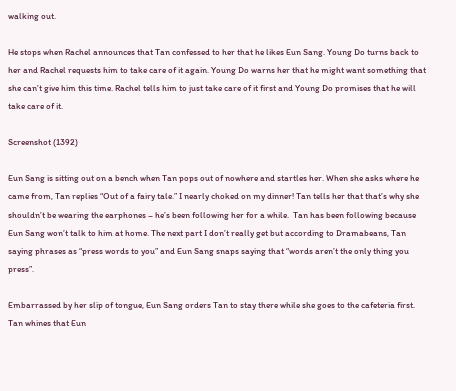walking out.

He stops when Rachel announces that Tan confessed to her that he likes Eun Sang. Young Do turns back to her and Rachel requests him to take care of it again. Young Do warns her that he might want something that she can’t give him this time. Rachel tells him to just take care of it first and Young Do promises that he will take care of it.

Screenshot (1392)

Eun Sang is sitting out on a bench when Tan pops out of nowhere and startles her. When she asks where he came from, Tan replies “Out of a fairy tale.” I nearly choked on my dinner! Tan tells her that that’s why she shouldn’t be wearing the earphones – he’s been following her for a while.  Tan has been following because Eun Sang won’t talk to him at home. The next part I don’t really get but according to Dramabeans, Tan saying phrases as “press words to you” and Eun Sang snaps saying that “words aren’t the only thing you press”.

Embarrassed by her slip of tongue, Eun Sang orders Tan to stay there while she goes to the cafeteria first. Tan whines that Eun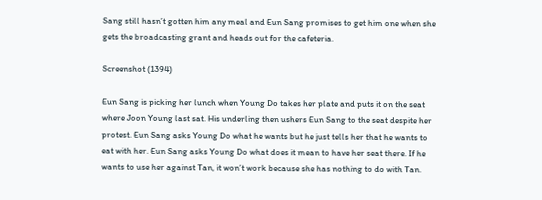Sang still hasn’t gotten him any meal and Eun Sang promises to get him one when she gets the broadcasting grant and heads out for the cafeteria.

Screenshot (1394)

Eun Sang is picking her lunch when Young Do takes her plate and puts it on the seat where Joon Young last sat. His underling then ushers Eun Sang to the seat despite her protest. Eun Sang asks Young Do what he wants but he just tells her that he wants to eat with her. Eun Sang asks Young Do what does it mean to have her seat there. If he wants to use her against Tan, it won’t work because she has nothing to do with Tan.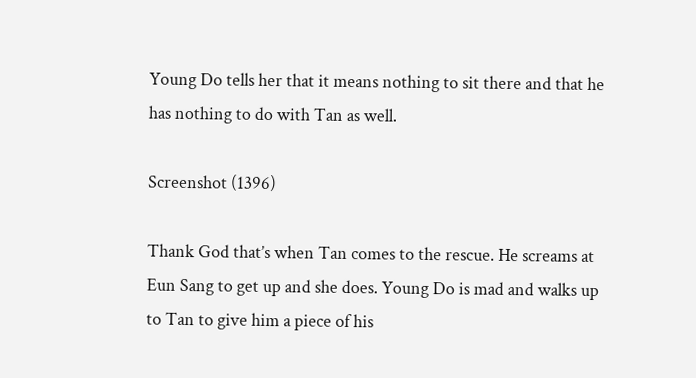Young Do tells her that it means nothing to sit there and that he has nothing to do with Tan as well.

Screenshot (1396)

Thank God that’s when Tan comes to the rescue. He screams at Eun Sang to get up and she does. Young Do is mad and walks up to Tan to give him a piece of his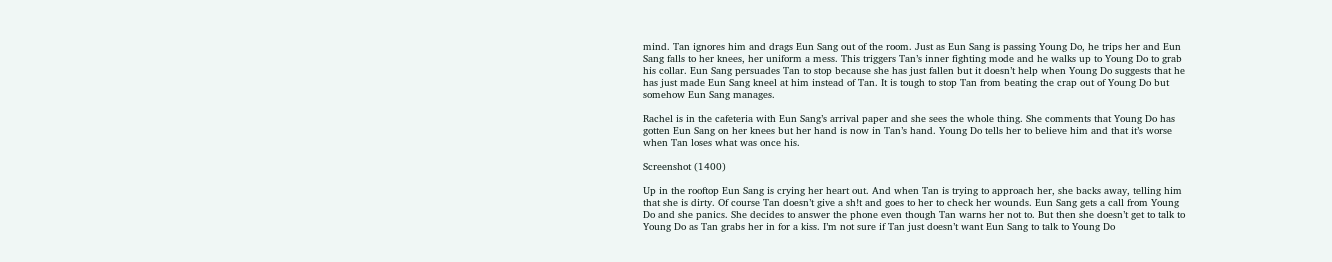mind. Tan ignores him and drags Eun Sang out of the room. Just as Eun Sang is passing Young Do, he trips her and Eun Sang falls to her knees, her uniform a mess. This triggers Tan’s inner fighting mode and he walks up to Young Do to grab his collar. Eun Sang persuades Tan to stop because she has just fallen but it doesn’t help when Young Do suggests that he has just made Eun Sang kneel at him instead of Tan. It is tough to stop Tan from beating the crap out of Young Do but somehow Eun Sang manages.

Rachel is in the cafeteria with Eun Sang’s arrival paper and she sees the whole thing. She comments that Young Do has gotten Eun Sang on her knees but her hand is now in Tan’s hand. Young Do tells her to believe him and that it’s worse when Tan loses what was once his.

Screenshot (1400)

Up in the rooftop Eun Sang is crying her heart out. And when Tan is trying to approach her, she backs away, telling him that she is dirty. Of course Tan doesn’t give a sh!t and goes to her to check her wounds. Eun Sang gets a call from Young Do and she panics. She decides to answer the phone even though Tan warns her not to. But then she doesn’t get to talk to Young Do as Tan grabs her in for a kiss. I’m not sure if Tan just doesn’t want Eun Sang to talk to Young Do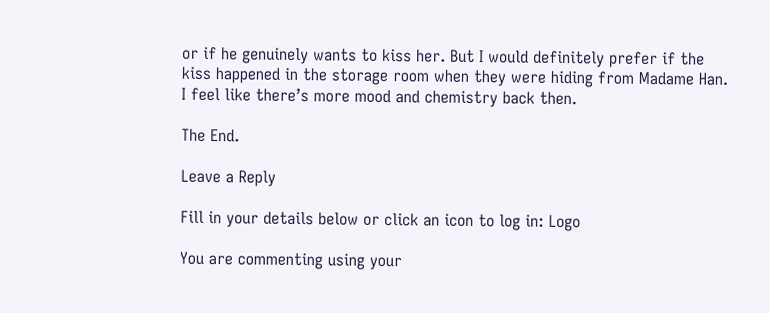or if he genuinely wants to kiss her. But I would definitely prefer if the kiss happened in the storage room when they were hiding from Madame Han. I feel like there’s more mood and chemistry back then.

The End.

Leave a Reply

Fill in your details below or click an icon to log in: Logo

You are commenting using your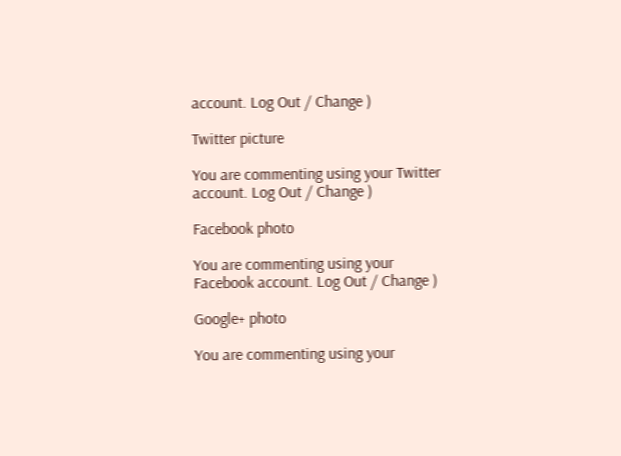account. Log Out / Change )

Twitter picture

You are commenting using your Twitter account. Log Out / Change )

Facebook photo

You are commenting using your Facebook account. Log Out / Change )

Google+ photo

You are commenting using your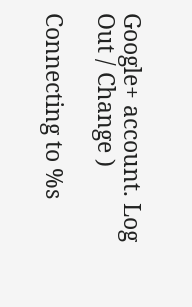Google+ account. Log Out / Change )

Connecting to %s